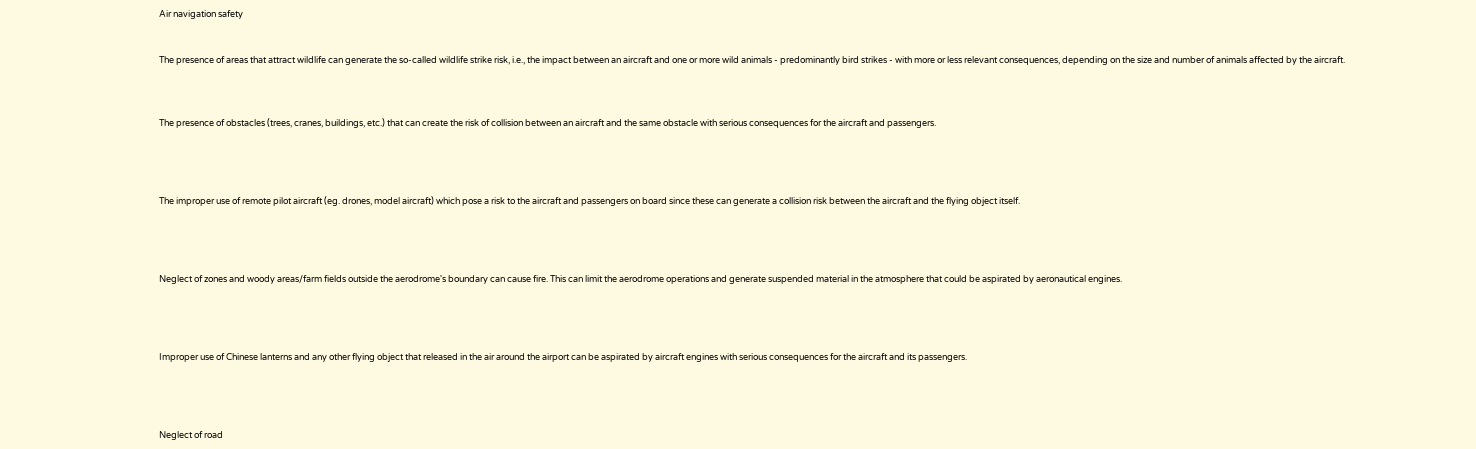Air navigation safety


The presence of areas that attract wildlife can generate the so-called wildlife strike risk, i.e., the impact between an aircraft and one or more wild animals - predominantly bird strikes - with more or less relevant consequences, depending on the size and number of animals affected by the aircraft.



The presence of obstacles (trees, cranes, buildings, etc.) that can create the risk of collision between an aircraft and the same obstacle with serious consequences for the aircraft and passengers.




The improper use of remote pilot aircraft (eg. drones, model aircraft) which pose a risk to the aircraft and passengers on board since these can generate a collision risk between the aircraft and the flying object itself.




Neglect of zones and woody areas/farm fields outside the aerodrome's boundary can cause fire. This can limit the aerodrome operations and generate suspended material in the atmosphere that could be aspirated by aeronautical engines.




Improper use of Chinese lanterns and any other flying object that released in the air around the airport can be aspirated by aircraft engines with serious consequences for the aircraft and its passengers.




Neglect of road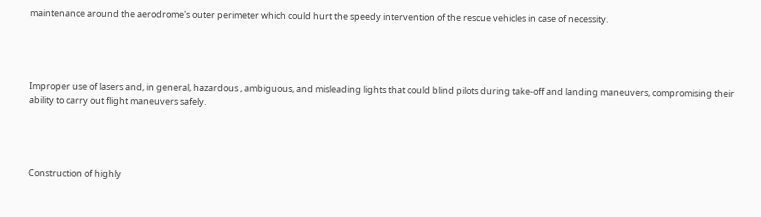maintenance around the aerodrome's outer perimeter which could hurt the speedy intervention of the rescue vehicles in case of necessity.




Improper use of lasers and, in general, hazardous , ambiguous, and misleading lights that could blind pilots during take-off and landing maneuvers, compromising their ability to carry out flight maneuvers safely.




Construction of highly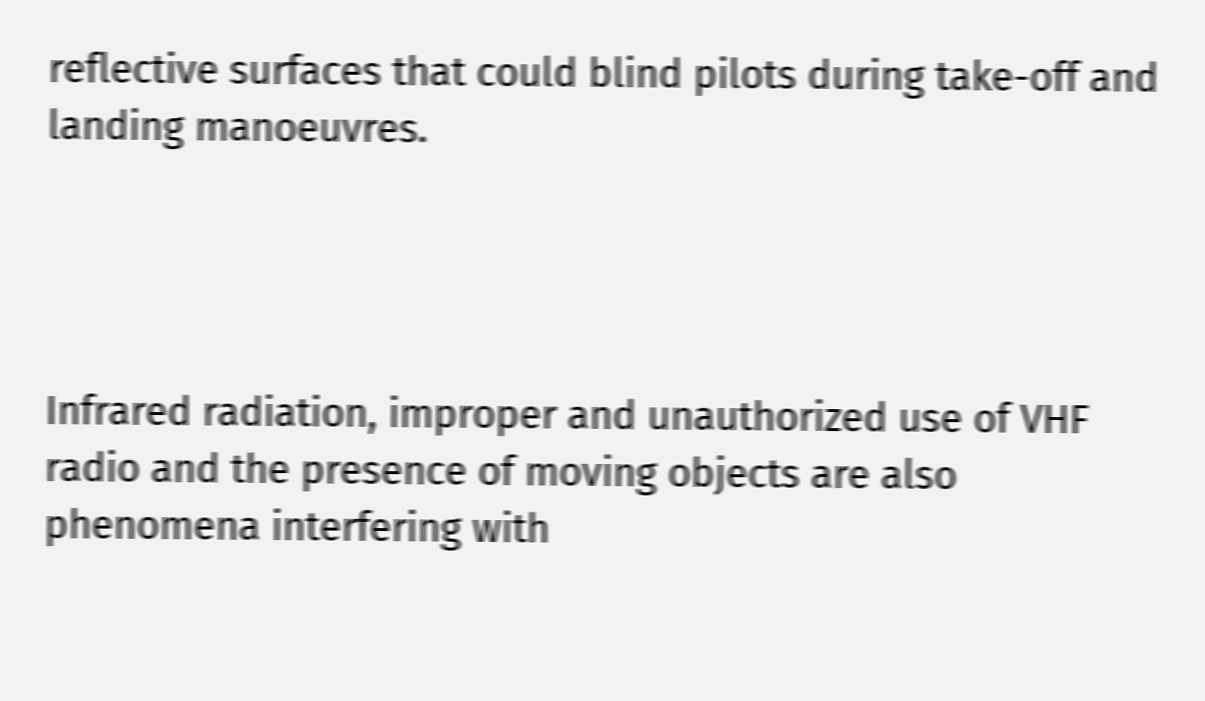reflective surfaces that could blind pilots during take-off and landing manoeuvres.




Infrared radiation, improper and unauthorized use of VHF radio and the presence of moving objects are also phenomena interfering with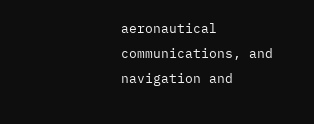aeronautical communications, and navigation and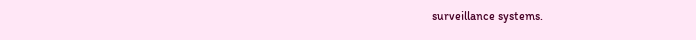surveillance systems.